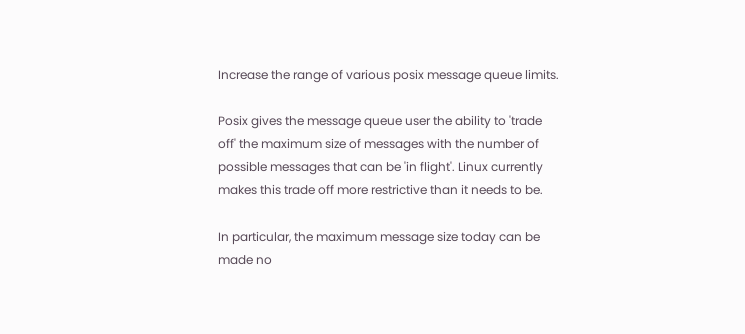Increase the range of various posix message queue limits.

Posix gives the message queue user the ability to 'trade
off' the maximum size of messages with the number of
possible messages that can be 'in flight'. Linux currently
makes this trade off more restrictive than it needs to be.

In particular, the maximum message size today can be
made no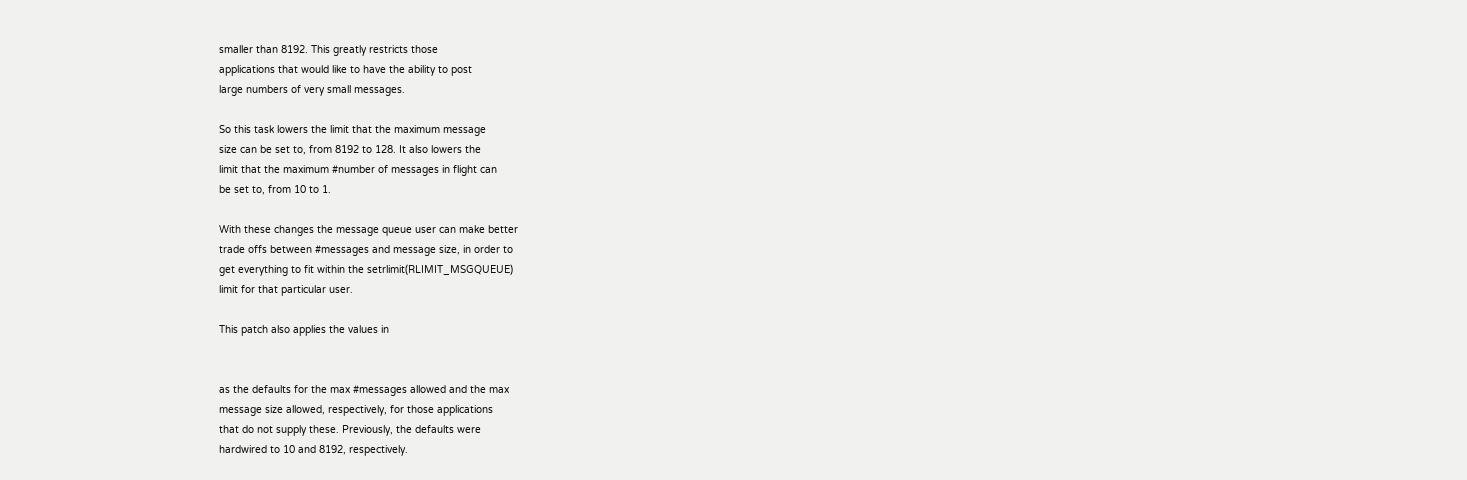smaller than 8192. This greatly restricts those
applications that would like to have the ability to post
large numbers of very small messages.

So this task lowers the limit that the maximum message
size can be set to, from 8192 to 128. It also lowers the
limit that the maximum #number of messages in flight can
be set to, from 10 to 1.

With these changes the message queue user can make better
trade offs between #messages and message size, in order to
get everything to fit within the setrlimit(RLIMIT_MSGQUEUE)
limit for that particular user.

This patch also applies the values in


as the defaults for the max #messages allowed and the max
message size allowed, respectively, for those applications
that do not supply these. Previously, the defaults were
hardwired to 10 and 8192, respectively.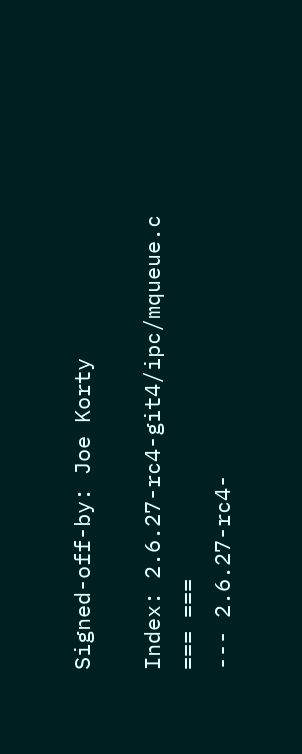Signed-off-by: Joe Korty

Index: 2.6.27-rc4-git4/ipc/mqueue.c
=== ===
--- 2.6.27-rc4-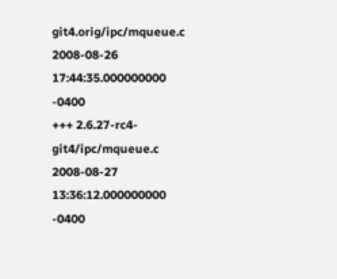git4.orig/ipc/mqueue.c 2008-08-26 17:44:35.000000000 -0400
+++ 2.6.27-rc4-git4/ipc/mqueue.c 2008-08-27 13:36:12.000000000 -0400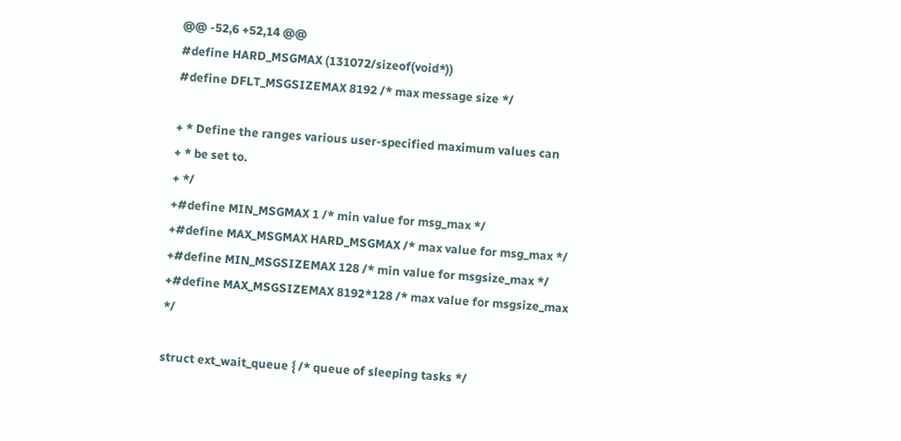@@ -52,6 +52,14 @@
#define HARD_MSGMAX (131072/sizeof(void*))
#define DFLT_MSGSIZEMAX 8192 /* max message size */

+ * Define the ranges various user-specified maximum values can
+ * be set to.
+ */
+#define MIN_MSGMAX 1 /* min value for msg_max */
+#define MAX_MSGMAX HARD_MSGMAX /* max value for msg_max */
+#define MIN_MSGSIZEMAX 128 /* min value for msgsize_max */
+#define MAX_MSGSIZEMAX 8192*128 /* max value for msgsize_max */

struct ext_wait_queue { /* queue of sleeping tasks */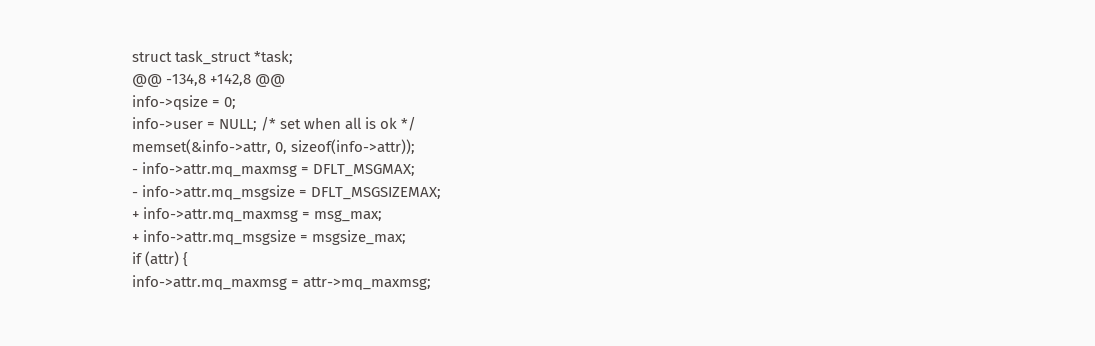struct task_struct *task;
@@ -134,8 +142,8 @@
info->qsize = 0;
info->user = NULL; /* set when all is ok */
memset(&info->attr, 0, sizeof(info->attr));
- info->attr.mq_maxmsg = DFLT_MSGMAX;
- info->attr.mq_msgsize = DFLT_MSGSIZEMAX;
+ info->attr.mq_maxmsg = msg_max;
+ info->attr.mq_msgsize = msgsize_max;
if (attr) {
info->attr.mq_maxmsg = attr->mq_maxmsg;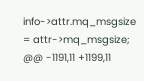info->attr.mq_msgsize = attr->mq_msgsize;
@@ -1191,11 +1199,11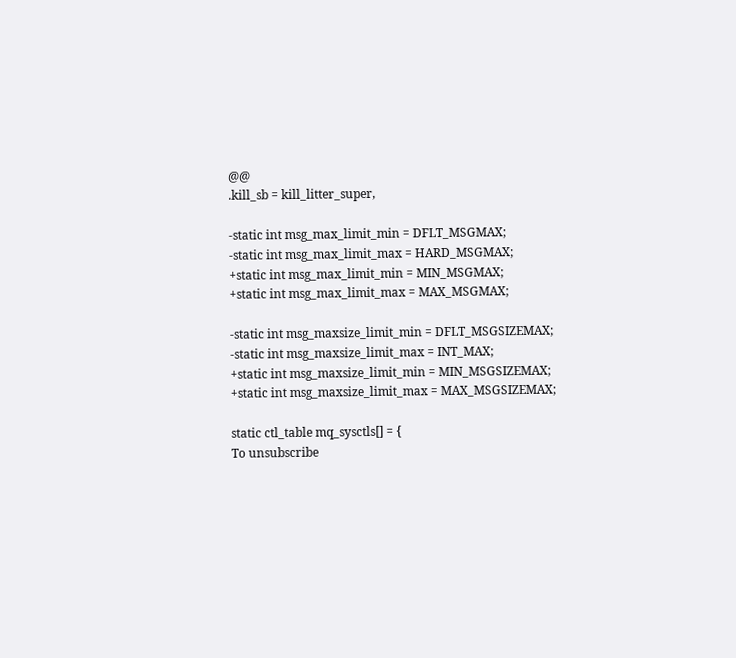@@
.kill_sb = kill_litter_super,

-static int msg_max_limit_min = DFLT_MSGMAX;
-static int msg_max_limit_max = HARD_MSGMAX;
+static int msg_max_limit_min = MIN_MSGMAX;
+static int msg_max_limit_max = MAX_MSGMAX;

-static int msg_maxsize_limit_min = DFLT_MSGSIZEMAX;
-static int msg_maxsize_limit_max = INT_MAX;
+static int msg_maxsize_limit_min = MIN_MSGSIZEMAX;
+static int msg_maxsize_limit_max = MAX_MSGSIZEMAX;

static ctl_table mq_sysctls[] = {
To unsubscribe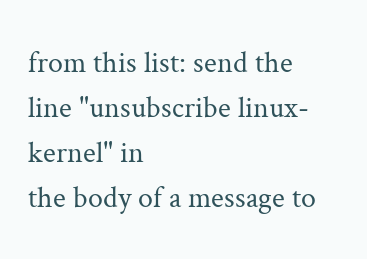from this list: send the line "unsubscribe linux-kernel" in
the body of a message to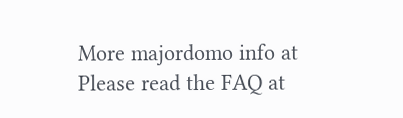More majordomo info at
Please read the FAQ at